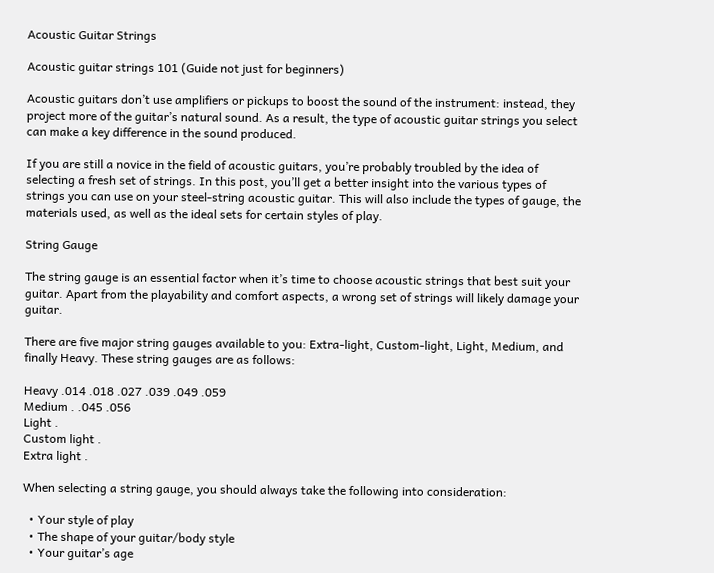Acoustic Guitar Strings

Acoustic guitar strings 101 (Guide not just for beginners)

Acoustic guitars don’t use amplifiers or pickups to boost the sound of the instrument: instead, they project more of the guitar’s natural sound. As a result, the type of acoustic guitar strings you select can make a key difference in the sound produced.

If you are still a novice in the field of acoustic guitars, you’re probably troubled by the idea of selecting a fresh set of strings. In this post, you’ll get a better insight into the various types of strings you can use on your steel-string acoustic guitar. This will also include the types of gauge, the materials used, as well as the ideal sets for certain styles of play.

String Gauge

The string gauge is an essential factor when it’s time to choose acoustic strings that best suit your guitar. Apart from the playability and comfort aspects, a wrong set of strings will likely damage your guitar.

There are five major string gauges available to you: Extra-light, Custom-light, Light, Medium, and finally Heavy. These string gauges are as follows:

Heavy .014 .018 .027 .039 .049 .059
Medium . .045 .056
Light .
Custom light .
Extra light .

When selecting a string gauge, you should always take the following into consideration:

  • Your style of play
  • The shape of your guitar/body style
  • Your guitar’s age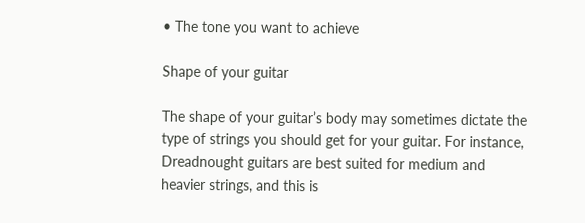• The tone you want to achieve

Shape of your guitar

The shape of your guitar’s body may sometimes dictate the type of strings you should get for your guitar. For instance, Dreadnought guitars are best suited for medium and heavier strings, and this is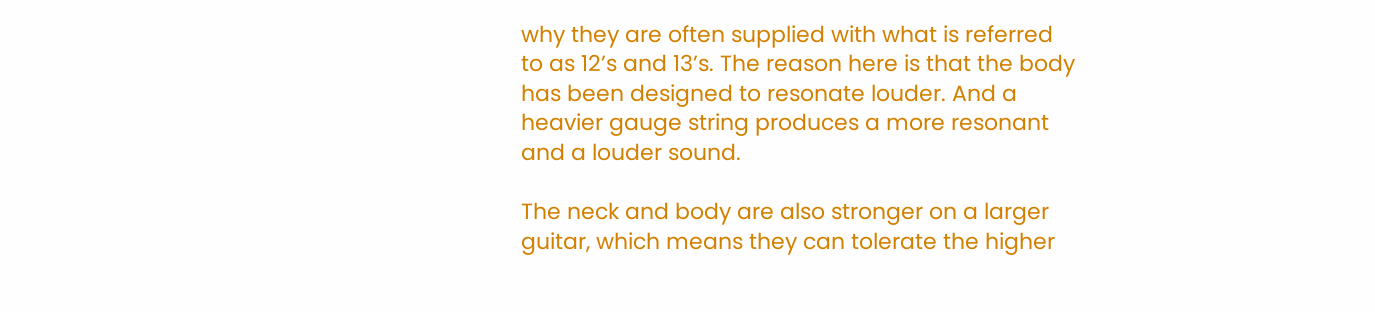why they are often supplied with what is referred to as 12’s and 13’s. The reason here is that the body has been designed to resonate louder. And a heavier gauge string produces a more resonant and a louder sound.

The neck and body are also stronger on a larger guitar, which means they can tolerate the higher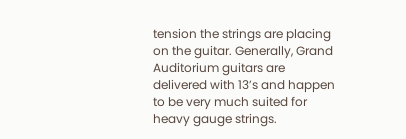tension the strings are placing on the guitar. Generally, Grand Auditorium guitars are delivered with 13’s and happen to be very much suited for heavy gauge strings.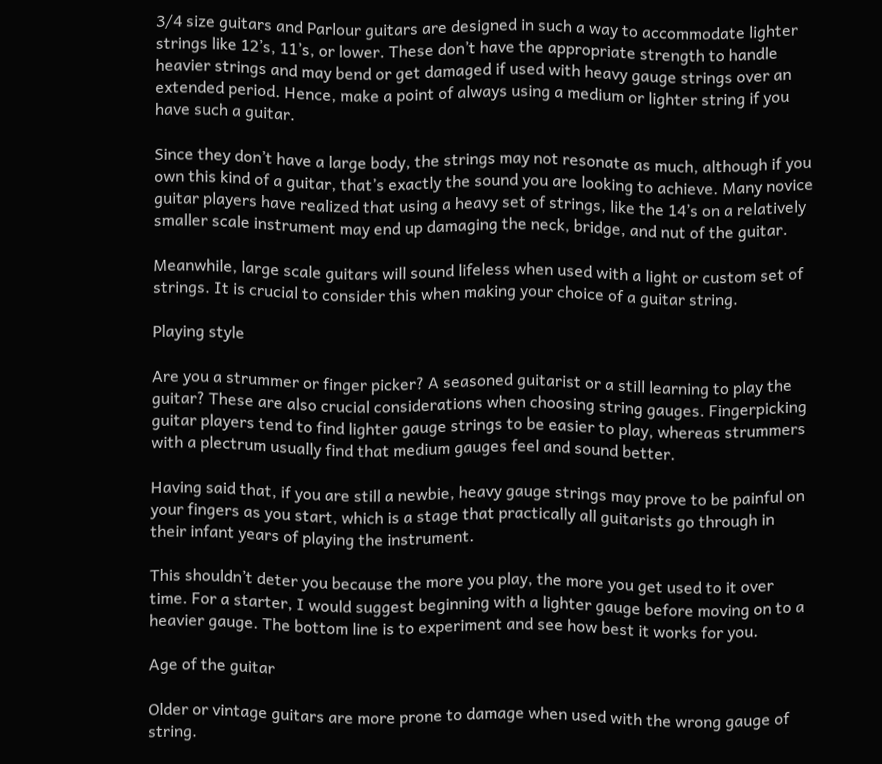3/4 size guitars and Parlour guitars are designed in such a way to accommodate lighter strings like 12’s, 11’s, or lower. These don’t have the appropriate strength to handle heavier strings and may bend or get damaged if used with heavy gauge strings over an extended period. Hence, make a point of always using a medium or lighter string if you have such a guitar.

Since they don’t have a large body, the strings may not resonate as much, although if you own this kind of a guitar, that’s exactly the sound you are looking to achieve. Many novice guitar players have realized that using a heavy set of strings, like the 14’s on a relatively smaller scale instrument may end up damaging the neck, bridge, and nut of the guitar.

Meanwhile, large scale guitars will sound lifeless when used with a light or custom set of strings. It is crucial to consider this when making your choice of a guitar string.

Playing style

Are you a strummer or finger picker? A seasoned guitarist or a still learning to play the guitar? These are also crucial considerations when choosing string gauges. Fingerpicking guitar players tend to find lighter gauge strings to be easier to play, whereas strummers with a plectrum usually find that medium gauges feel and sound better.

Having said that, if you are still a newbie, heavy gauge strings may prove to be painful on your fingers as you start, which is a stage that practically all guitarists go through in their infant years of playing the instrument.

This shouldn’t deter you because the more you play, the more you get used to it over time. For a starter, I would suggest beginning with a lighter gauge before moving on to a heavier gauge. The bottom line is to experiment and see how best it works for you.

Age of the guitar

Older or vintage guitars are more prone to damage when used with the wrong gauge of string.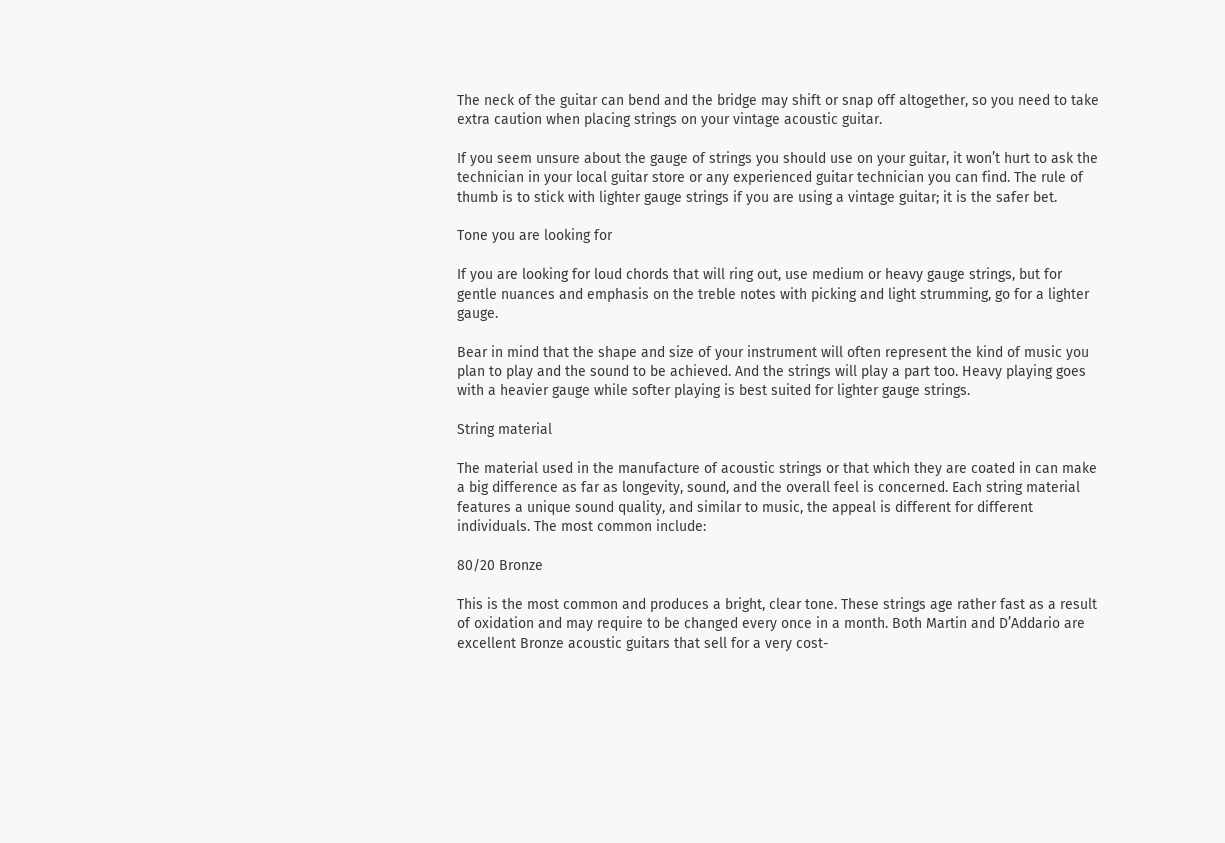The neck of the guitar can bend and the bridge may shift or snap off altogether, so you need to take extra caution when placing strings on your vintage acoustic guitar.

If you seem unsure about the gauge of strings you should use on your guitar, it won’t hurt to ask the technician in your local guitar store or any experienced guitar technician you can find. The rule of thumb is to stick with lighter gauge strings if you are using a vintage guitar; it is the safer bet.

Tone you are looking for

If you are looking for loud chords that will ring out, use medium or heavy gauge strings, but for gentle nuances and emphasis on the treble notes with picking and light strumming, go for a lighter gauge.

Bear in mind that the shape and size of your instrument will often represent the kind of music you plan to play and the sound to be achieved. And the strings will play a part too. Heavy playing goes with a heavier gauge while softer playing is best suited for lighter gauge strings.

String material

The material used in the manufacture of acoustic strings or that which they are coated in can make a big difference as far as longevity, sound, and the overall feel is concerned. Each string material features a unique sound quality, and similar to music, the appeal is different for different individuals. The most common include:

80/20 Bronze

This is the most common and produces a bright, clear tone. These strings age rather fast as a result of oxidation and may require to be changed every once in a month. Both Martin and D’Addario are excellent Bronze acoustic guitars that sell for a very cost-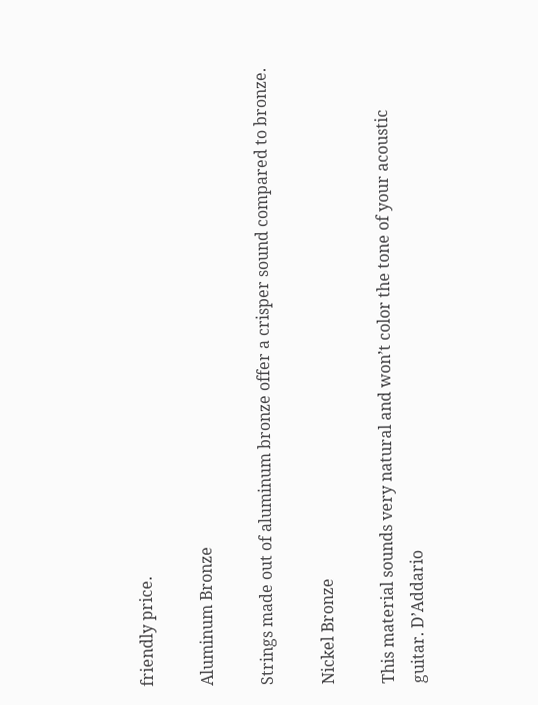friendly price.

Aluminum Bronze

Strings made out of aluminum bronze offer a crisper sound compared to bronze.

Nickel Bronze

This material sounds very natural and won’t color the tone of your acoustic guitar. D’Addario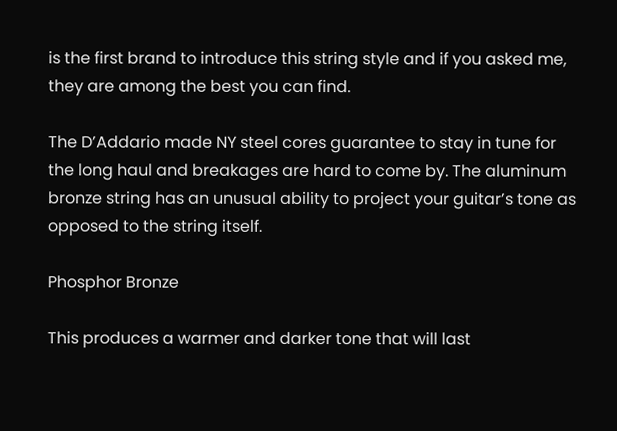is the first brand to introduce this string style and if you asked me, they are among the best you can find.

The D’Addario made NY steel cores guarantee to stay in tune for the long haul and breakages are hard to come by. The aluminum bronze string has an unusual ability to project your guitar’s tone as opposed to the string itself.

Phosphor Bronze

This produces a warmer and darker tone that will last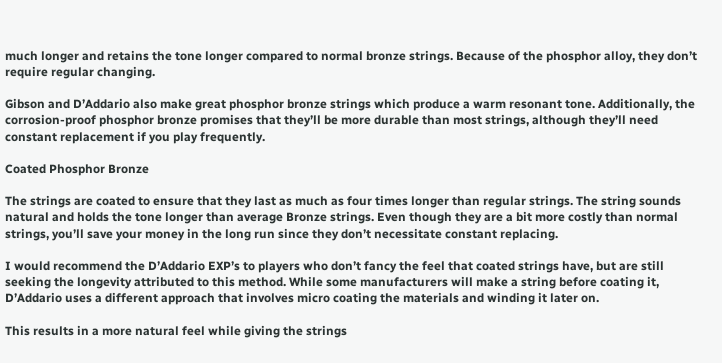much longer and retains the tone longer compared to normal bronze strings. Because of the phosphor alloy, they don’t require regular changing.

Gibson and D’Addario also make great phosphor bronze strings which produce a warm resonant tone. Additionally, the corrosion-proof phosphor bronze promises that they’ll be more durable than most strings, although they’ll need constant replacement if you play frequently.

Coated Phosphor Bronze

The strings are coated to ensure that they last as much as four times longer than regular strings. The string sounds natural and holds the tone longer than average Bronze strings. Even though they are a bit more costly than normal strings, you’ll save your money in the long run since they don’t necessitate constant replacing.

I would recommend the D’Addario EXP’s to players who don’t fancy the feel that coated strings have, but are still seeking the longevity attributed to this method. While some manufacturers will make a string before coating it, D’Addario uses a different approach that involves micro coating the materials and winding it later on.

This results in a more natural feel while giving the strings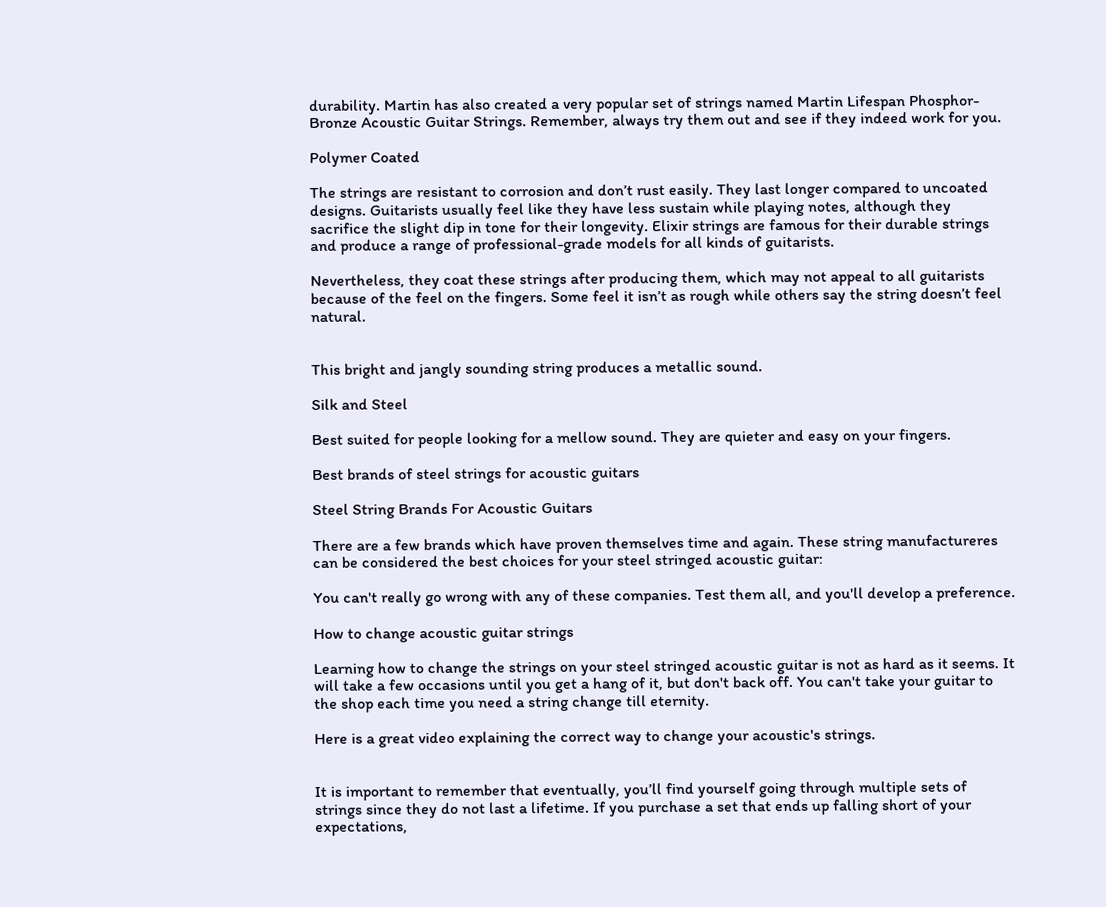durability. Martin has also created a very popular set of strings named Martin Lifespan Phosphor-Bronze Acoustic Guitar Strings. Remember, always try them out and see if they indeed work for you.

Polymer Coated

The strings are resistant to corrosion and don’t rust easily. They last longer compared to uncoated designs. Guitarists usually feel like they have less sustain while playing notes, although they sacrifice the slight dip in tone for their longevity. Elixir strings are famous for their durable strings and produce a range of professional-grade models for all kinds of guitarists.

Nevertheless, they coat these strings after producing them, which may not appeal to all guitarists because of the feel on the fingers. Some feel it isn’t as rough while others say the string doesn’t feel natural.


This bright and jangly sounding string produces a metallic sound.

Silk and Steel

Best suited for people looking for a mellow sound. They are quieter and easy on your fingers.

Best brands of steel strings for acoustic guitars

Steel String Brands For Acoustic Guitars

There are a few brands which have proven themselves time and again. These string manufactureres can be considered the best choices for your steel stringed acoustic guitar:

You can't really go wrong with any of these companies. Test them all, and you'll develop a preference.

How to change acoustic guitar strings

Learning how to change the strings on your steel stringed acoustic guitar is not as hard as it seems. It will take a few occasions until you get a hang of it, but don't back off. You can't take your guitar to the shop each time you need a string change till eternity.

Here is a great video explaining the correct way to change your acoustic's strings.


It is important to remember that eventually, you’ll find yourself going through multiple sets of strings since they do not last a lifetime. If you purchase a set that ends up falling short of your expectations,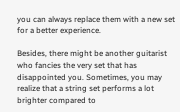you can always replace them with a new set for a better experience.

Besides, there might be another guitarist who fancies the very set that has disappointed you. Sometimes, you may realize that a string set performs a lot brighter compared to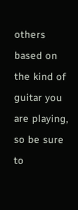others based on the kind of guitar you are playing, so be sure to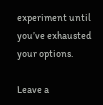experiment until you’ve exhausted your options.

Leave a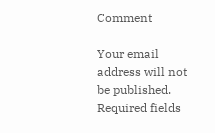Comment

Your email address will not be published. Required fields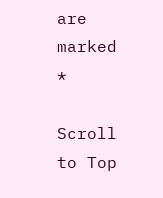are marked *

Scroll to Top